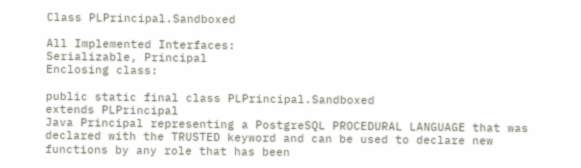Class PLPrincipal.Sandboxed

All Implemented Interfaces:
Serializable, Principal
Enclosing class:

public static final class PLPrincipal.Sandboxed
extends PLPrincipal
Java Principal representing a PostgreSQL PROCEDURAL LANGUAGE that was declared with the TRUSTED keyword and can be used to declare new functions by any role that has been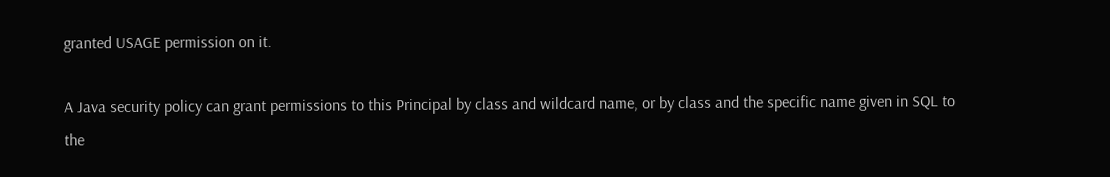granted USAGE permission on it.

A Java security policy can grant permissions to this Principal by class and wildcard name, or by class and the specific name given in SQL to the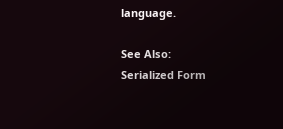language.

See Also:
Serialized Form